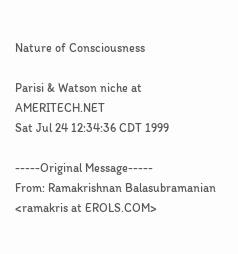Nature of Consciousness

Parisi & Watson niche at AMERITECH.NET
Sat Jul 24 12:34:36 CDT 1999

-----Original Message-----
From: Ramakrishnan Balasubramanian <ramakris at EROLS.COM>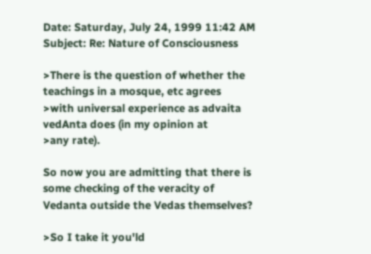Date: Saturday, July 24, 1999 11:42 AM
Subject: Re: Nature of Consciousness

>There is the question of whether the teachings in a mosque, etc agrees
>with universal experience as advaita vedAnta does (in my opinion at
>any rate).

So now you are admitting that there is some checking of the veracity of
Vedanta outside the Vedas themselves?

>So I take it you'ld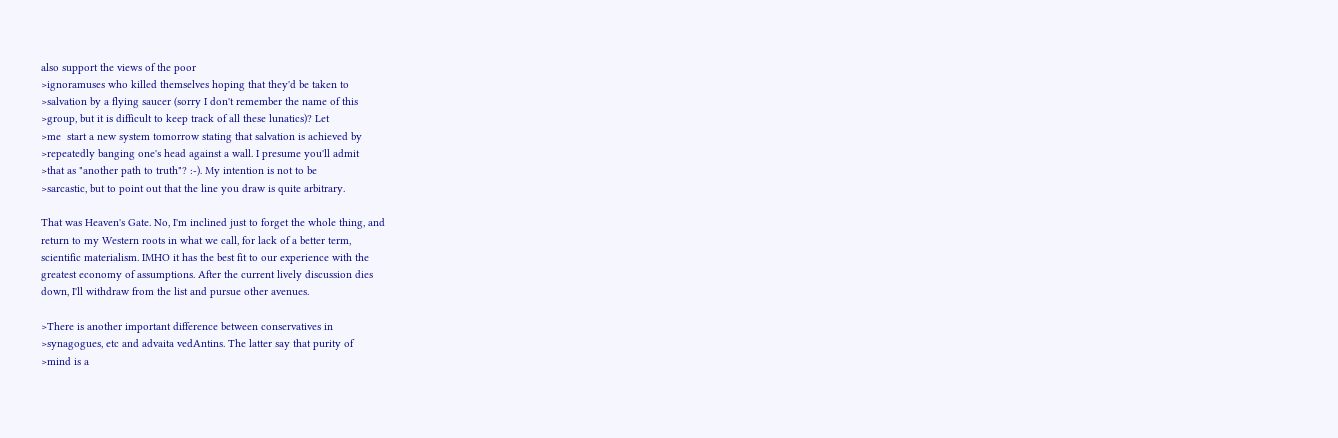also support the views of the poor
>ignoramuses who killed themselves hoping that they'd be taken to
>salvation by a flying saucer (sorry I don't remember the name of this
>group, but it is difficult to keep track of all these lunatics)? Let
>me  start a new system tomorrow stating that salvation is achieved by
>repeatedly banging one's head against a wall. I presume you'll admit
>that as "another path to truth"? :-). My intention is not to be
>sarcastic, but to point out that the line you draw is quite arbitrary.

That was Heaven's Gate. No, I'm inclined just to forget the whole thing, and
return to my Western roots in what we call, for lack of a better term,
scientific materialism. IMHO it has the best fit to our experience with the
greatest economy of assumptions. After the current lively discussion dies
down, I'll withdraw from the list and pursue other avenues.

>There is another important difference between conservatives in
>synagogues, etc and advaita vedAntins. The latter say that purity of
>mind is a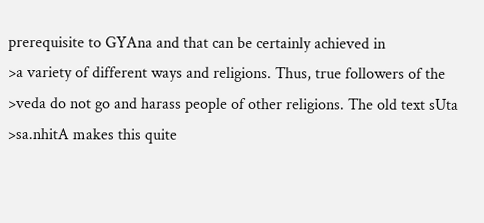prerequisite to GYAna and that can be certainly achieved in
>a variety of different ways and religions. Thus, true followers of the
>veda do not go and harass people of other religions. The old text sUta
>sa.nhitA makes this quite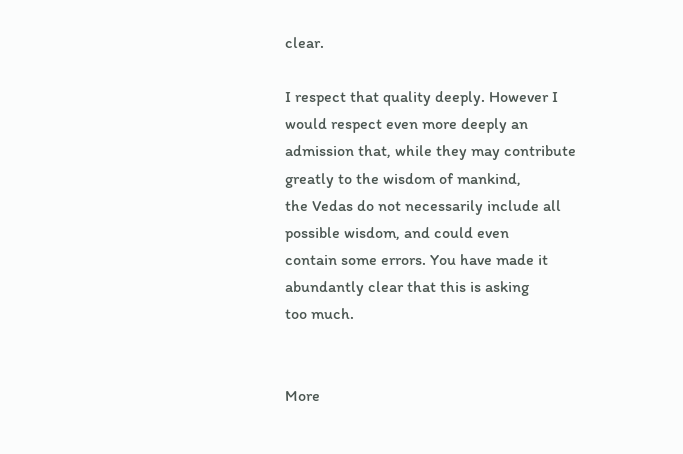clear.

I respect that quality deeply. However I would respect even more deeply an
admission that, while they may contribute greatly to the wisdom of mankind,
the Vedas do not necessarily include all possible wisdom, and could even
contain some errors. You have made it abundantly clear that this is asking
too much.


More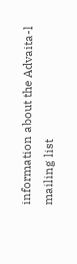information about the Advaita-l mailing list